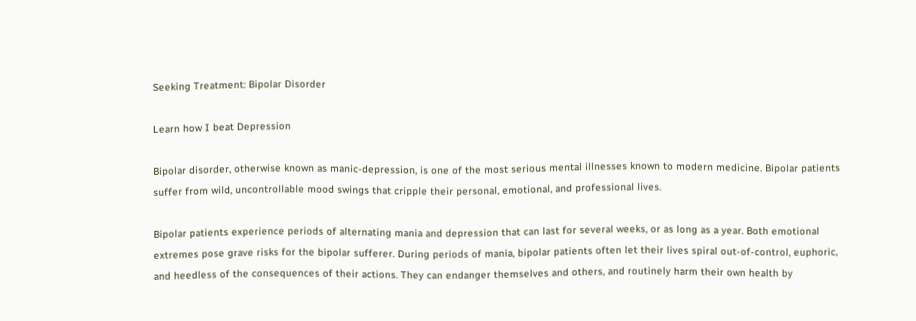Seeking Treatment: Bipolar Disorder

Learn how I beat Depression

Bipolar disorder, otherwise known as manic-depression, is one of the most serious mental illnesses known to modern medicine. Bipolar patients suffer from wild, uncontrollable mood swings that cripple their personal, emotional, and professional lives.

Bipolar patients experience periods of alternating mania and depression that can last for several weeks, or as long as a year. Both emotional extremes pose grave risks for the bipolar sufferer. During periods of mania, bipolar patients often let their lives spiral out-of-control, euphoric, and heedless of the consequences of their actions. They can endanger themselves and others, and routinely harm their own health by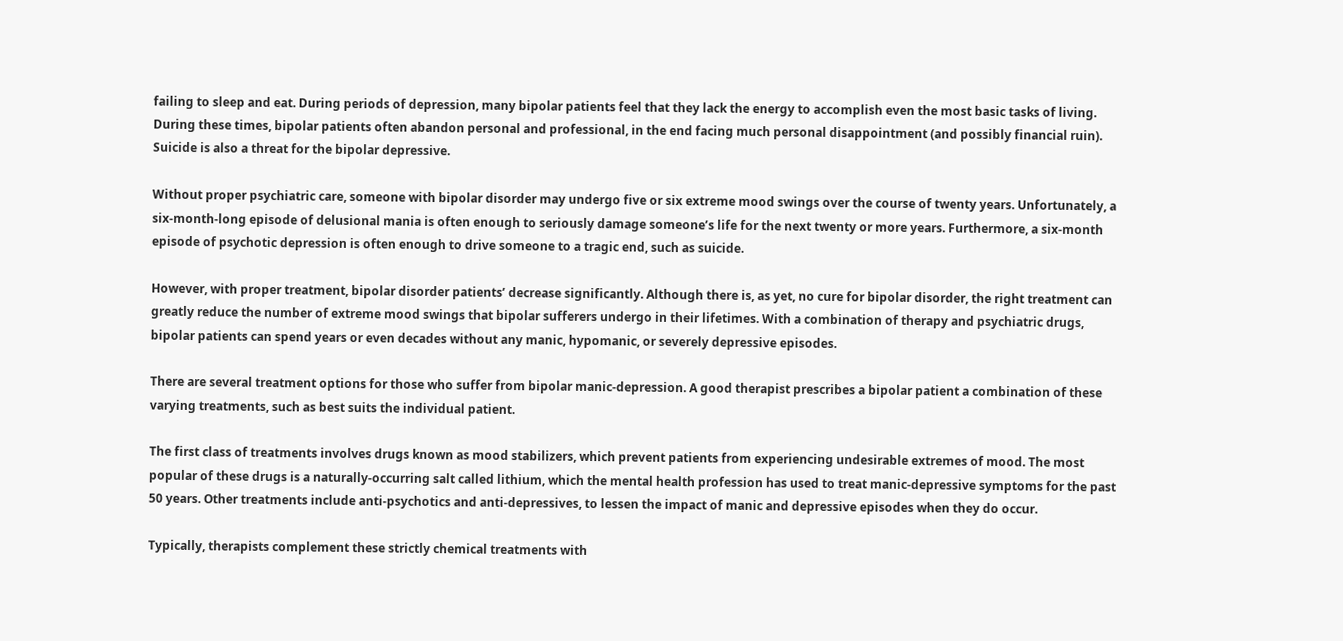failing to sleep and eat. During periods of depression, many bipolar patients feel that they lack the energy to accomplish even the most basic tasks of living. During these times, bipolar patients often abandon personal and professional, in the end facing much personal disappointment (and possibly financial ruin). Suicide is also a threat for the bipolar depressive.

Without proper psychiatric care, someone with bipolar disorder may undergo five or six extreme mood swings over the course of twenty years. Unfortunately, a six-month-long episode of delusional mania is often enough to seriously damage someone’s life for the next twenty or more years. Furthermore, a six-month episode of psychotic depression is often enough to drive someone to a tragic end, such as suicide.

However, with proper treatment, bipolar disorder patients’ decrease significantly. Although there is, as yet, no cure for bipolar disorder, the right treatment can greatly reduce the number of extreme mood swings that bipolar sufferers undergo in their lifetimes. With a combination of therapy and psychiatric drugs, bipolar patients can spend years or even decades without any manic, hypomanic, or severely depressive episodes.

There are several treatment options for those who suffer from bipolar manic-depression. A good therapist prescribes a bipolar patient a combination of these varying treatments, such as best suits the individual patient.

The first class of treatments involves drugs known as mood stabilizers, which prevent patients from experiencing undesirable extremes of mood. The most popular of these drugs is a naturally-occurring salt called lithium, which the mental health profession has used to treat manic-depressive symptoms for the past 50 years. Other treatments include anti-psychotics and anti-depressives, to lessen the impact of manic and depressive episodes when they do occur.

Typically, therapists complement these strictly chemical treatments with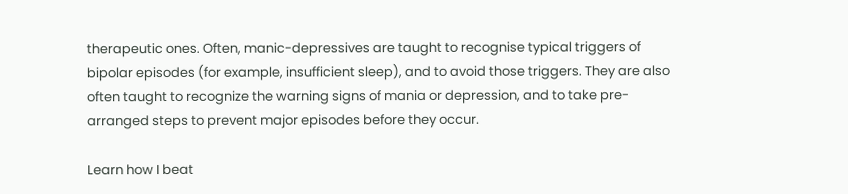therapeutic ones. Often, manic-depressives are taught to recognise typical triggers of bipolar episodes (for example, insufficient sleep), and to avoid those triggers. They are also often taught to recognize the warning signs of mania or depression, and to take pre-arranged steps to prevent major episodes before they occur.

Learn how I beat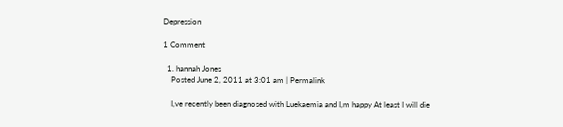Depression

1 Comment

  1. hannah Jones
    Posted June 2, 2011 at 3:01 am | Permalink

    I,ve recently been diagnosed with Luekaemia and I,m happy At least I will die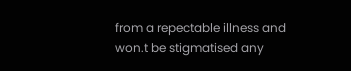from a repectable illness and won.t be stigmatised any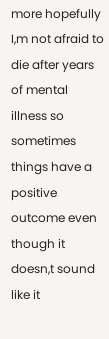more hopefully I,m not afraid to die after years of mental illness so sometimes things have a positive outcome even though it doesn,t sound like it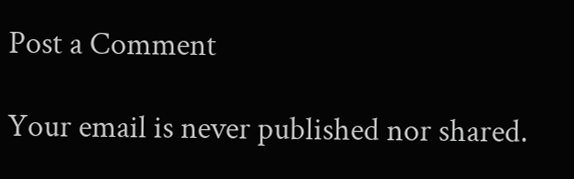Post a Comment

Your email is never published nor shared.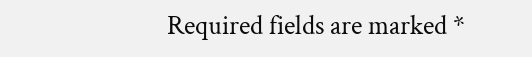Required fields are marked *